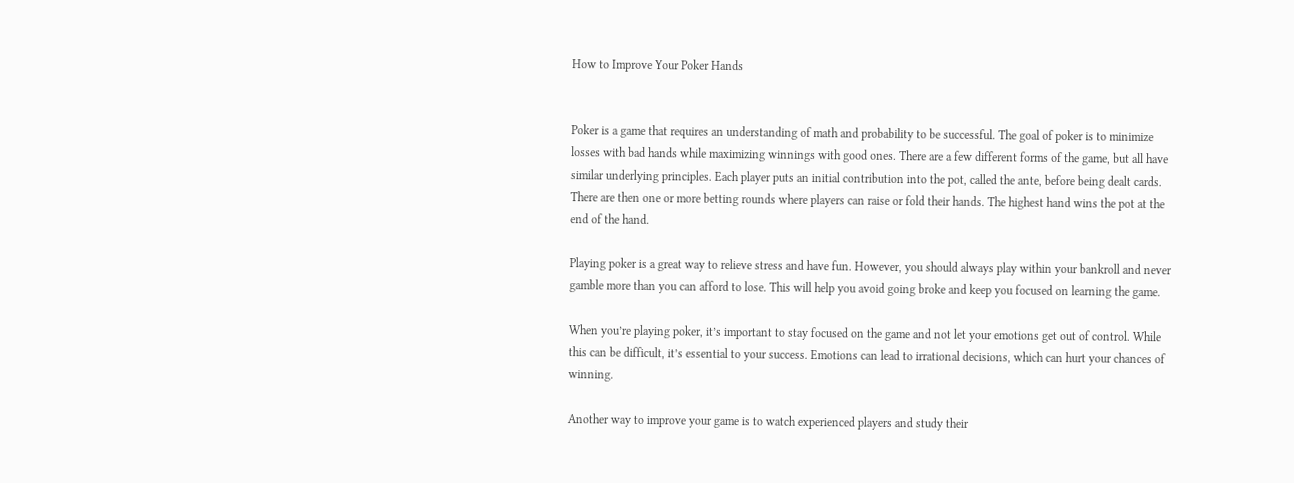How to Improve Your Poker Hands


Poker is a game that requires an understanding of math and probability to be successful. The goal of poker is to minimize losses with bad hands while maximizing winnings with good ones. There are a few different forms of the game, but all have similar underlying principles. Each player puts an initial contribution into the pot, called the ante, before being dealt cards. There are then one or more betting rounds where players can raise or fold their hands. The highest hand wins the pot at the end of the hand.

Playing poker is a great way to relieve stress and have fun. However, you should always play within your bankroll and never gamble more than you can afford to lose. This will help you avoid going broke and keep you focused on learning the game.

When you’re playing poker, it’s important to stay focused on the game and not let your emotions get out of control. While this can be difficult, it’s essential to your success. Emotions can lead to irrational decisions, which can hurt your chances of winning.

Another way to improve your game is to watch experienced players and study their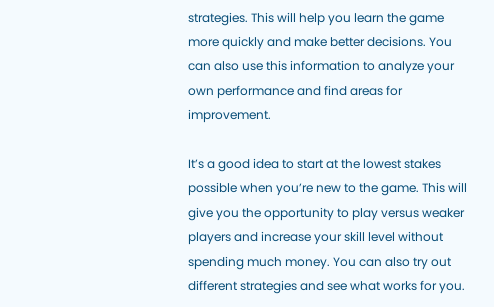strategies. This will help you learn the game more quickly and make better decisions. You can also use this information to analyze your own performance and find areas for improvement.

It’s a good idea to start at the lowest stakes possible when you’re new to the game. This will give you the opportunity to play versus weaker players and increase your skill level without spending much money. You can also try out different strategies and see what works for you.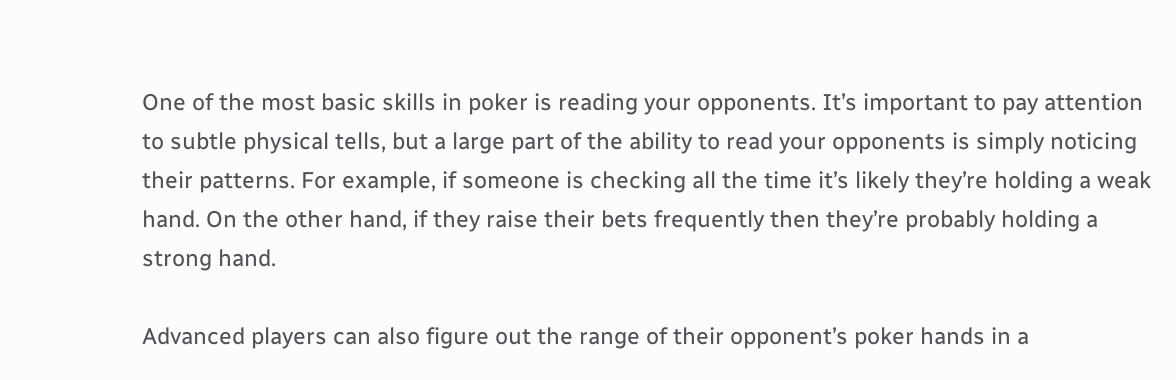One of the most basic skills in poker is reading your opponents. It’s important to pay attention to subtle physical tells, but a large part of the ability to read your opponents is simply noticing their patterns. For example, if someone is checking all the time it’s likely they’re holding a weak hand. On the other hand, if they raise their bets frequently then they’re probably holding a strong hand.

Advanced players can also figure out the range of their opponent’s poker hands in a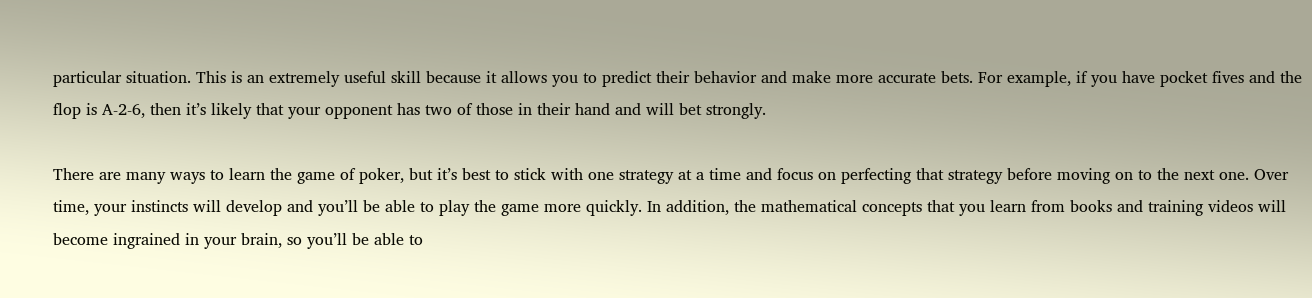particular situation. This is an extremely useful skill because it allows you to predict their behavior and make more accurate bets. For example, if you have pocket fives and the flop is A-2-6, then it’s likely that your opponent has two of those in their hand and will bet strongly.

There are many ways to learn the game of poker, but it’s best to stick with one strategy at a time and focus on perfecting that strategy before moving on to the next one. Over time, your instincts will develop and you’ll be able to play the game more quickly. In addition, the mathematical concepts that you learn from books and training videos will become ingrained in your brain, so you’ll be able to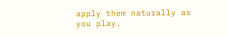apply them naturally as you play.